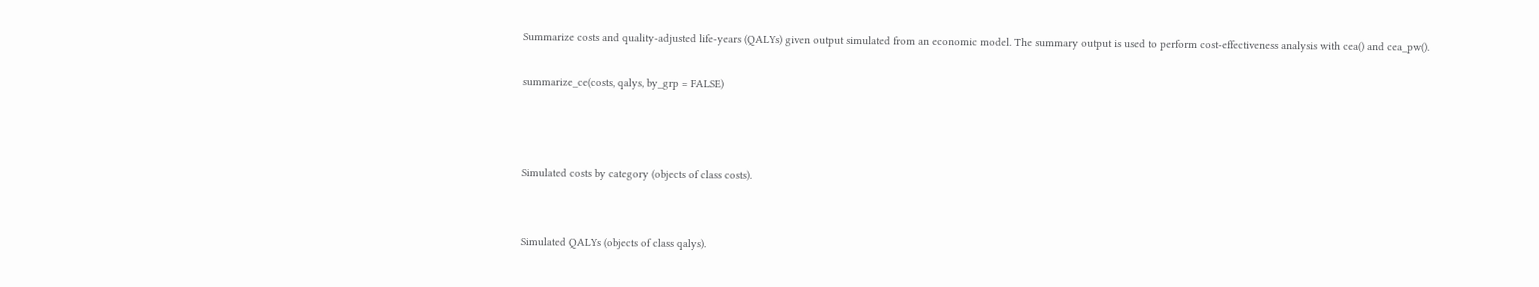Summarize costs and quality-adjusted life-years (QALYs) given output simulated from an economic model. The summary output is used to perform cost-effectiveness analysis with cea() and cea_pw().

summarize_ce(costs, qalys, by_grp = FALSE)



Simulated costs by category (objects of class costs).


Simulated QALYs (objects of class qalys).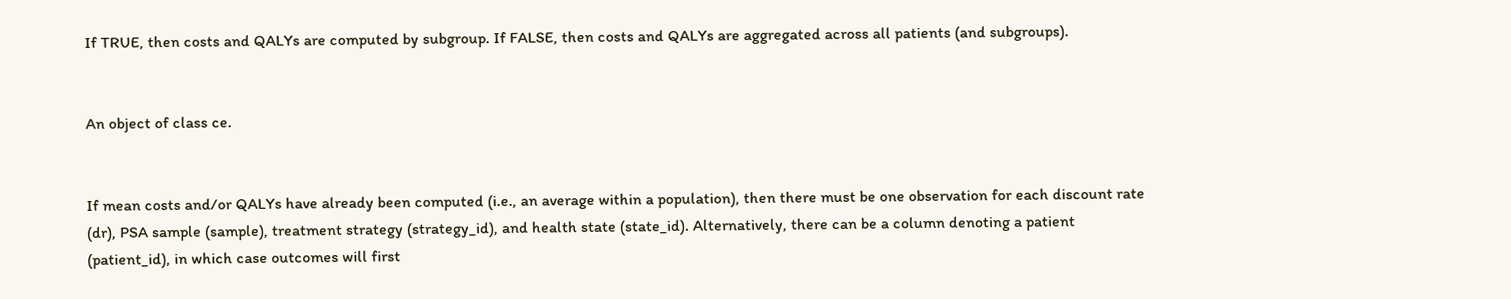If TRUE, then costs and QALYs are computed by subgroup. If FALSE, then costs and QALYs are aggregated across all patients (and subgroups).


An object of class ce.


If mean costs and/or QALYs have already been computed (i.e., an average within a population), then there must be one observation for each discount rate (dr), PSA sample (sample), treatment strategy (strategy_id), and health state (state_id). Alternatively, there can be a column denoting a patient (patient_id), in which case outcomes will first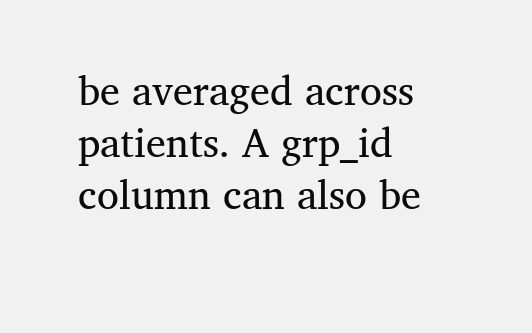be averaged across patients. A grp_id column can also be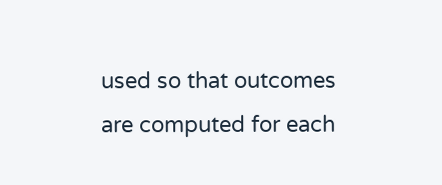used so that outcomes are computed for each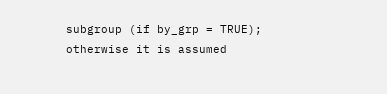subgroup (if by_grp = TRUE); otherwise it is assumed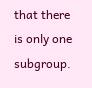that there is only one subgroup.